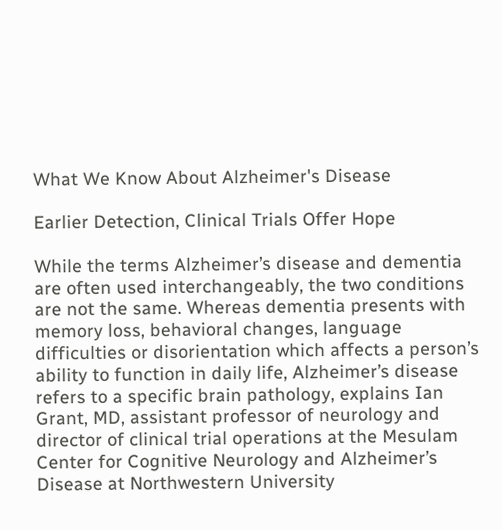What We Know About Alzheimer's Disease

Earlier Detection, Clinical Trials Offer Hope

While the terms Alzheimer’s disease and dementia are often used interchangeably, the two conditions are not the same. Whereas dementia presents with memory loss, behavioral changes, language difficulties or disorientation which affects a person’s ability to function in daily life, Alzheimer’s disease refers to a specific brain pathology, explains Ian Grant, MD, assistant professor of neurology and director of clinical trial operations at the Mesulam Center for Cognitive Neurology and Alzheimer’s Disease at Northwestern University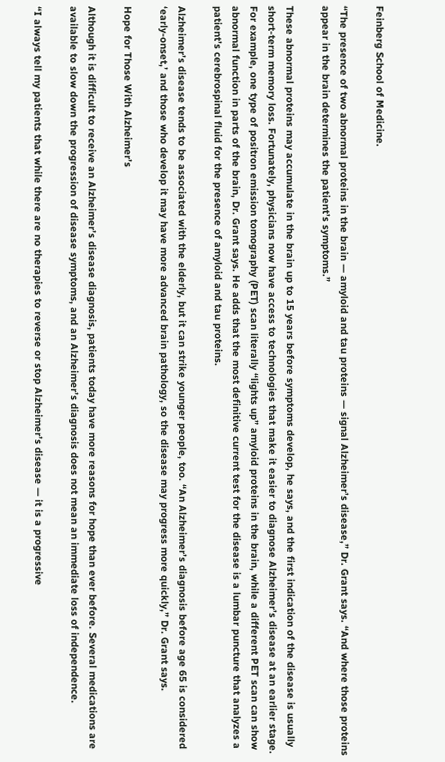Feinberg School of Medicine.

“The presence of two abnormal proteins in the brain — amyloid and tau proteins — signal Alzheimer’s disease,” Dr. Grant says. “And where those proteins appear in the brain determines the patient’s symptoms.”

These abnormal proteins may accumulate in the brain up to 15 years before symptoms develop, he says, and the first indication of the disease is usually short-term memory loss. Fortunately, physicians now have access to technologies that make it easier to diagnose Alzheimer’s disease at an earlier stage. For example, one type of positron emission tomography (PET) scan literally “lights up” amyloid proteins in the brain, while a different PET scan can show abnormal function in parts of the brain, Dr. Grant says. He adds that the most definitive current test for the disease is a lumbar puncture that analyzes a patient’s cerebrospinal fluid for the presence of amyloid and tau proteins.

Alzheimer’s disease tends to be associated with the elderly, but it can strike younger people, too. “An Alzheimer’s diagnosis before age 65 is considered ‘early-onset,’ and those who develop it may have more advanced brain pathology, so the disease may progress more quickly,” Dr. Grant says.

Hope for Those With Alzheimer’s

Although it is difficult to receive an Alzheimer’s disease diagnosis, patients today have more reasons for hope than ever before. Several medications are available to slow down the progression of disease symptoms, and an Alzheimer’s diagnosis does not mean an immediate loss of independence.

“I always tell my patients that while there are no therapies to reverse or stop Alzheimer’s disease — it is a progressive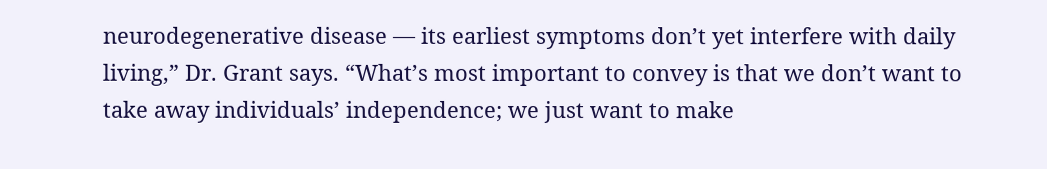neurodegenerative disease — its earliest symptoms don’t yet interfere with daily living,” Dr. Grant says. “What’s most important to convey is that we don’t want to take away individuals’ independence; we just want to make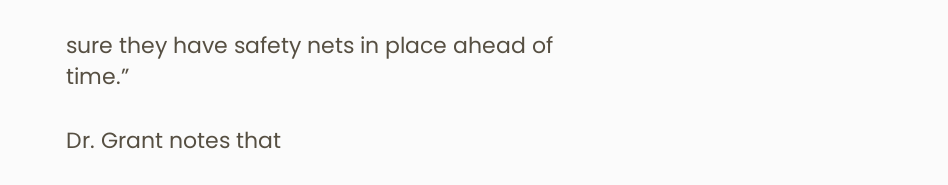sure they have safety nets in place ahead of time.”

Dr. Grant notes that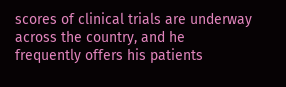scores of clinical trials are underway across the country, and he frequently offers his patients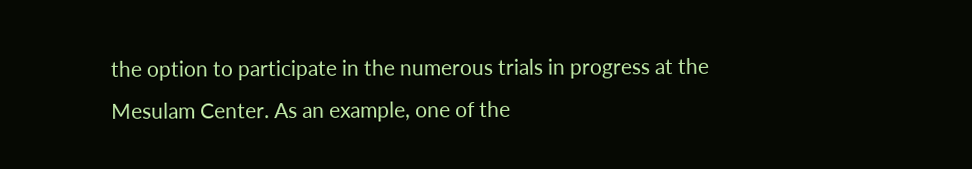the option to participate in the numerous trials in progress at the Mesulam Center. As an example, one of the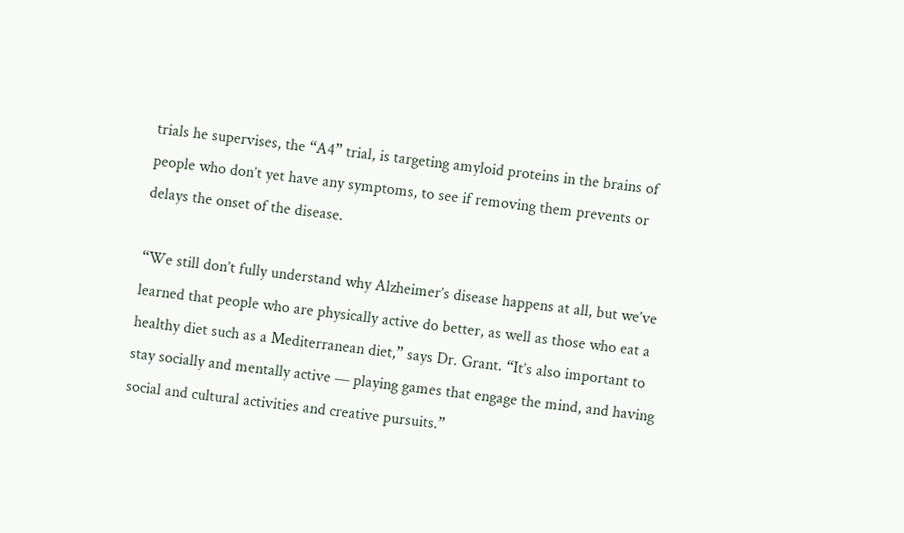trials he supervises, the “A4” trial, is targeting amyloid proteins in the brains of people who don’t yet have any symptoms, to see if removing them prevents or delays the onset of the disease.

“We still don’t fully understand why Alzheimer’s disease happens at all, but we’ve learned that people who are physically active do better, as well as those who eat a healthy diet such as a Mediterranean diet,” says Dr. Grant. “It’s also important to stay socially and mentally active — playing games that engage the mind, and having social and cultural activities and creative pursuits.”